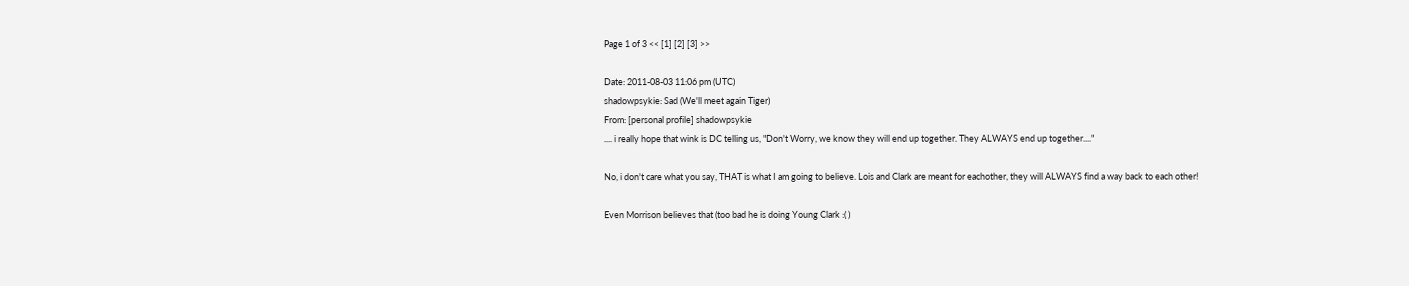Page 1 of 3 << [1] [2] [3] >>

Date: 2011-08-03 11:06 pm (UTC)
shadowpsykie: Sad (We'll meet again Tiger)
From: [personal profile] shadowpsykie
.... i really hope that wink is DC telling us, "Don't Worry, we know they will end up together. They ALWAYS end up together...."

No, i don't care what you say, THAT is what I am going to believe. Lois and Clark are meant for eachother, they will ALWAYS find a way back to each other!

Even Morrison believes that (too bad he is doing Young Clark :( )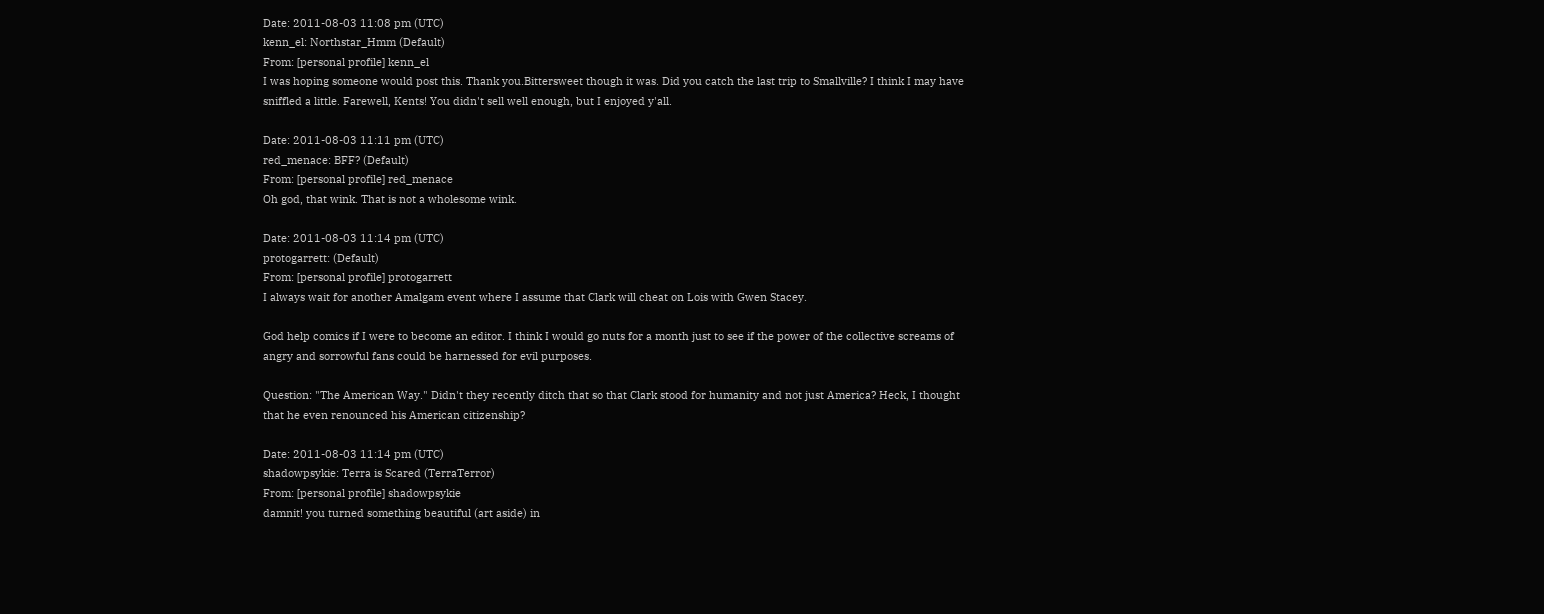Date: 2011-08-03 11:08 pm (UTC)
kenn_el: Northstar_Hmm (Default)
From: [personal profile] kenn_el
I was hoping someone would post this. Thank you.Bittersweet though it was. Did you catch the last trip to Smallville? I think I may have sniffled a little. Farewell, Kents! You didn't sell well enough, but I enjoyed y'all.

Date: 2011-08-03 11:11 pm (UTC)
red_menace: BFF? (Default)
From: [personal profile] red_menace
Oh god, that wink. That is not a wholesome wink.

Date: 2011-08-03 11:14 pm (UTC)
protogarrett: (Default)
From: [personal profile] protogarrett
I always wait for another Amalgam event where I assume that Clark will cheat on Lois with Gwen Stacey.

God help comics if I were to become an editor. I think I would go nuts for a month just to see if the power of the collective screams of angry and sorrowful fans could be harnessed for evil purposes.

Question: "The American Way." Didn't they recently ditch that so that Clark stood for humanity and not just America? Heck, I thought that he even renounced his American citizenship?

Date: 2011-08-03 11:14 pm (UTC)
shadowpsykie: Terra is Scared (TerraTerror)
From: [personal profile] shadowpsykie
damnit! you turned something beautiful (art aside) in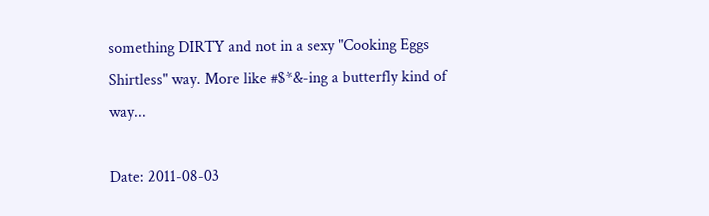something DIRTY and not in a sexy "Cooking Eggs Shirtless" way. More like #$*&-ing a butterfly kind of way...

Date: 2011-08-03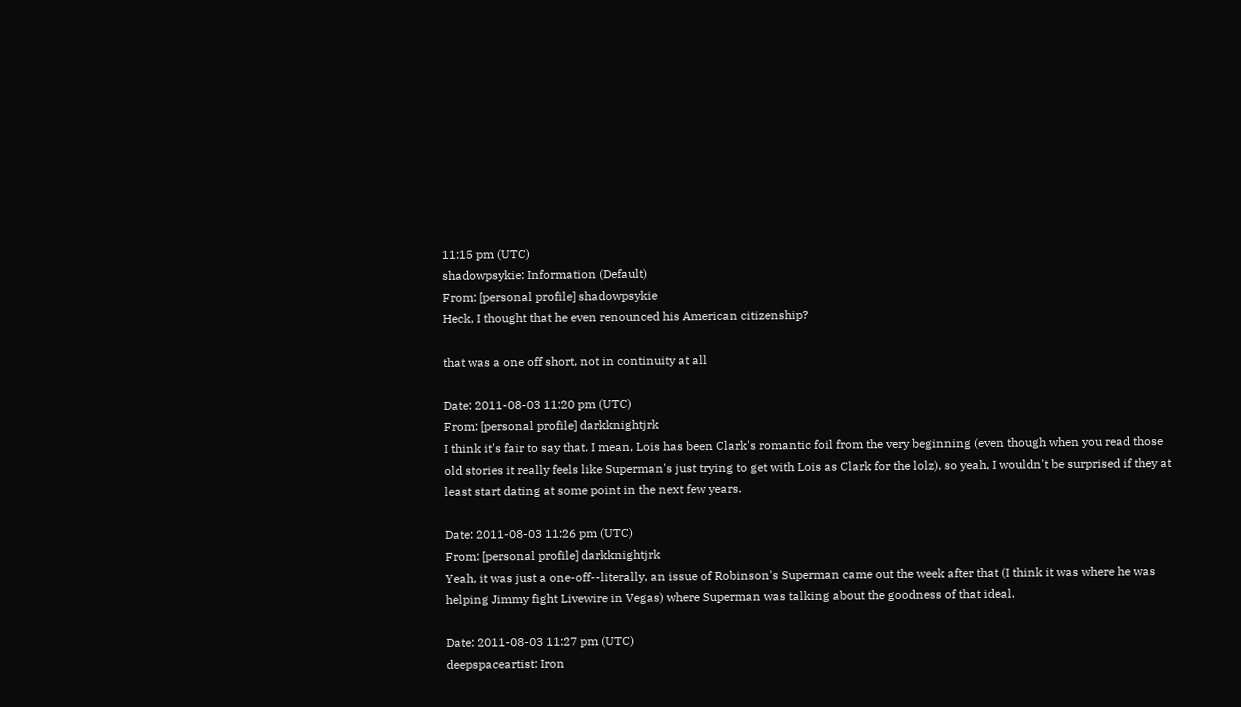11:15 pm (UTC)
shadowpsykie: Information (Default)
From: [personal profile] shadowpsykie
Heck, I thought that he even renounced his American citizenship?

that was a one off short, not in continuity at all

Date: 2011-08-03 11:20 pm (UTC)
From: [personal profile] darkknightjrk
I think it's fair to say that. I mean, Lois has been Clark's romantic foil from the very beginning (even though when you read those old stories it really feels like Superman's just trying to get with Lois as Clark for the lolz), so yeah, I wouldn't be surprised if they at least start dating at some point in the next few years.

Date: 2011-08-03 11:26 pm (UTC)
From: [personal profile] darkknightjrk
Yeah, it was just a one-off--literally, an issue of Robinson's Superman came out the week after that (I think it was where he was helping Jimmy fight Livewire in Vegas) where Superman was talking about the goodness of that ideal.

Date: 2011-08-03 11:27 pm (UTC)
deepspaceartist: Iron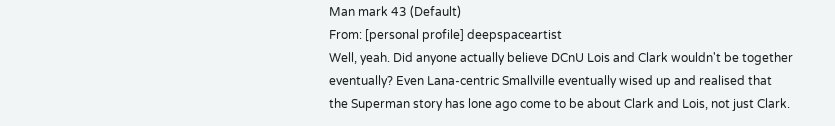Man mark 43 (Default)
From: [personal profile] deepspaceartist
Well, yeah. Did anyone actually believe DCnU Lois and Clark wouldn't be together eventually? Even Lana-centric Smallville eventually wised up and realised that the Superman story has lone ago come to be about Clark and Lois, not just Clark.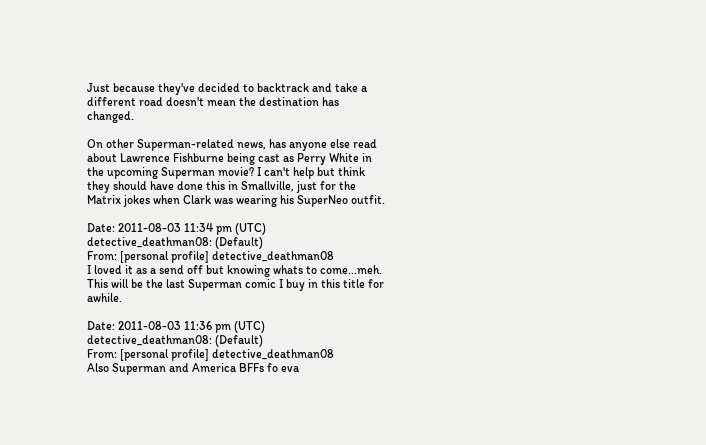Just because they've decided to backtrack and take a different road doesn't mean the destination has changed.

On other Superman-related news, has anyone else read about Lawrence Fishburne being cast as Perry White in the upcoming Superman movie? I can't help but think they should have done this in Smallville, just for the Matrix jokes when Clark was wearing his SuperNeo outfit.

Date: 2011-08-03 11:34 pm (UTC)
detective_deathman08: (Default)
From: [personal profile] detective_deathman08
I loved it as a send off but knowing whats to come...meh. This will be the last Superman comic I buy in this title for awhile.

Date: 2011-08-03 11:36 pm (UTC)
detective_deathman08: (Default)
From: [personal profile] detective_deathman08
Also Superman and America BFFs fo eva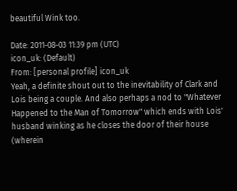beautiful Wink too.

Date: 2011-08-03 11:39 pm (UTC)
icon_uk: (Default)
From: [personal profile] icon_uk
Yeah, a definite shout out to the inevitability of Clark and Lois being a couple. And also perhaps a nod to "Whatever Happened to the Man of Tomorrow" which ends with Lois' husband winking as he closes the door of their house (wherein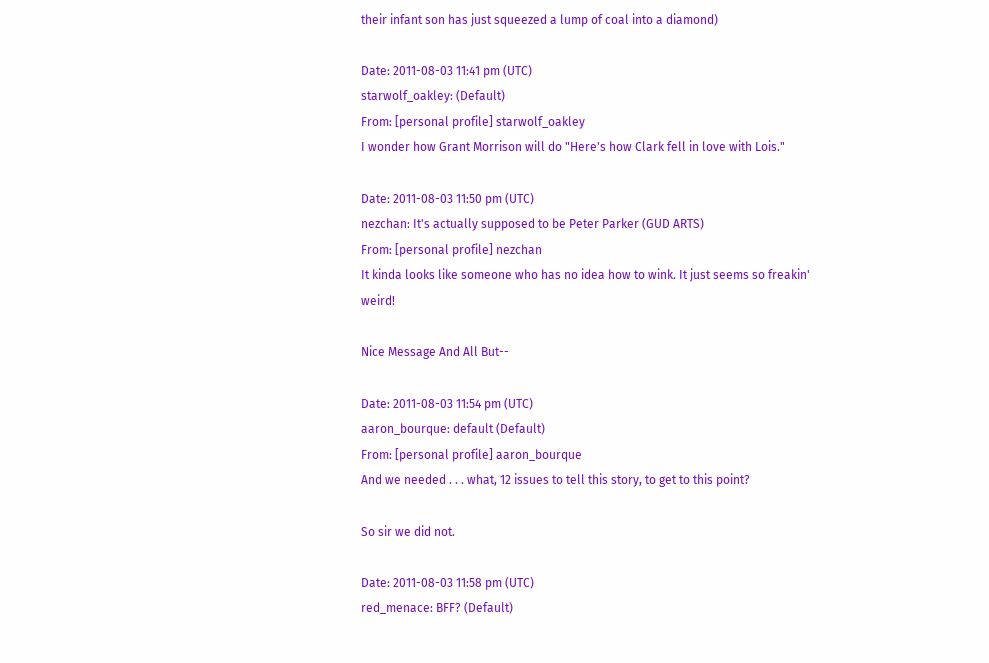their infant son has just squeezed a lump of coal into a diamond)

Date: 2011-08-03 11:41 pm (UTC)
starwolf_oakley: (Default)
From: [personal profile] starwolf_oakley
I wonder how Grant Morrison will do "Here's how Clark fell in love with Lois."

Date: 2011-08-03 11:50 pm (UTC)
nezchan: It's actually supposed to be Peter Parker (GUD ARTS)
From: [personal profile] nezchan
It kinda looks like someone who has no idea how to wink. It just seems so freakin' weird!

Nice Message And All But--

Date: 2011-08-03 11:54 pm (UTC)
aaron_bourque: default (Default)
From: [personal profile] aaron_bourque
And we needed . . . what, 12 issues to tell this story, to get to this point?

So sir we did not.

Date: 2011-08-03 11:58 pm (UTC)
red_menace: BFF? (Default)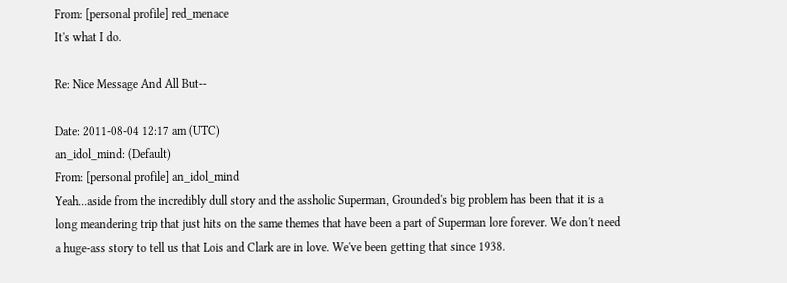From: [personal profile] red_menace
It's what I do.

Re: Nice Message And All But--

Date: 2011-08-04 12:17 am (UTC)
an_idol_mind: (Default)
From: [personal profile] an_idol_mind
Yeah...aside from the incredibly dull story and the assholic Superman, Grounded's big problem has been that it is a long meandering trip that just hits on the same themes that have been a part of Superman lore forever. We don't need a huge-ass story to tell us that Lois and Clark are in love. We've been getting that since 1938.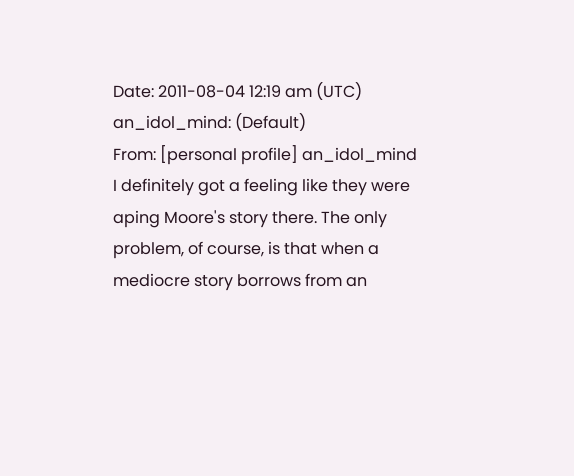Date: 2011-08-04 12:19 am (UTC)
an_idol_mind: (Default)
From: [personal profile] an_idol_mind
I definitely got a feeling like they were aping Moore's story there. The only problem, of course, is that when a mediocre story borrows from an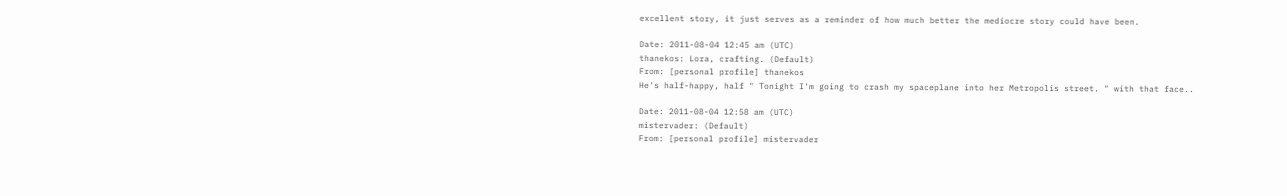excellent story, it just serves as a reminder of how much better the mediocre story could have been.

Date: 2011-08-04 12:45 am (UTC)
thanekos: Lora, crafting. (Default)
From: [personal profile] thanekos
He's half-happy, half " Tonight I'm going to crash my spaceplane into her Metropolis street. " with that face..

Date: 2011-08-04 12:58 am (UTC)
mistervader: (Default)
From: [personal profile] mistervader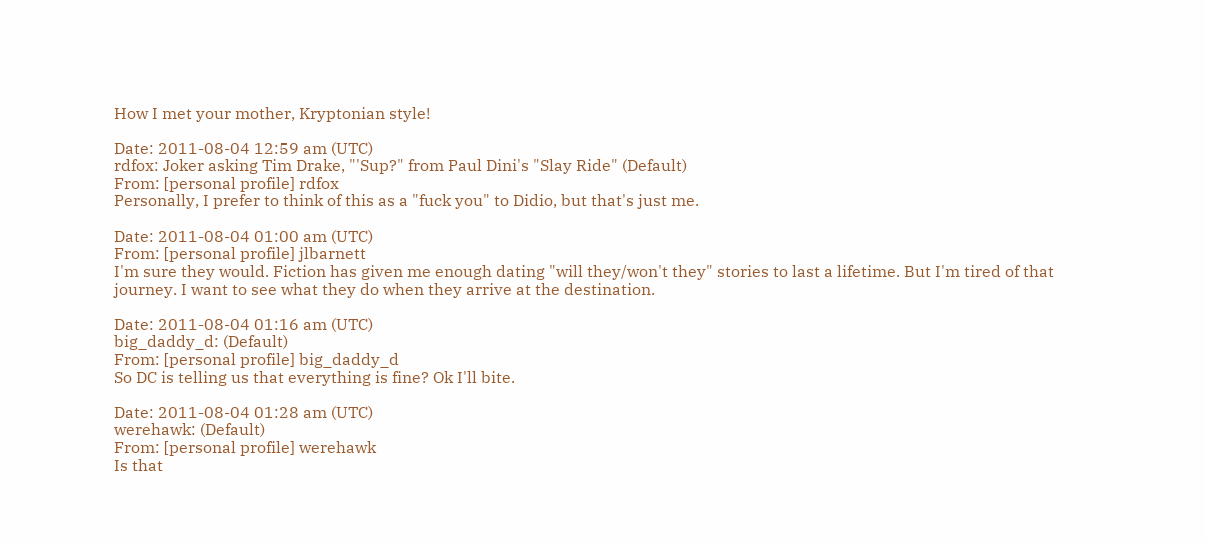How I met your mother, Kryptonian style!

Date: 2011-08-04 12:59 am (UTC)
rdfox: Joker asking Tim Drake, "'Sup?" from Paul Dini's "Slay Ride" (Default)
From: [personal profile] rdfox
Personally, I prefer to think of this as a "fuck you" to Didio, but that's just me.

Date: 2011-08-04 01:00 am (UTC)
From: [personal profile] jlbarnett
I'm sure they would. Fiction has given me enough dating "will they/won't they" stories to last a lifetime. But I'm tired of that journey. I want to see what they do when they arrive at the destination.

Date: 2011-08-04 01:16 am (UTC)
big_daddy_d: (Default)
From: [personal profile] big_daddy_d
So DC is telling us that everything is fine? Ok I'll bite.

Date: 2011-08-04 01:28 am (UTC)
werehawk: (Default)
From: [personal profile] werehawk
Is that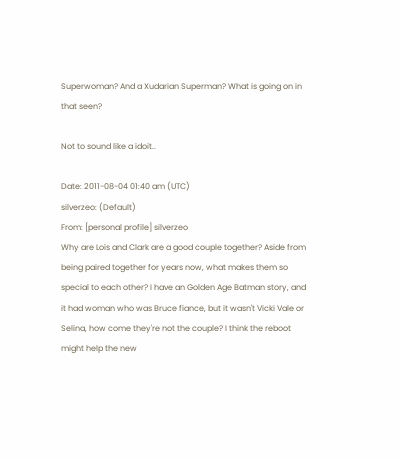Superwoman? And a Xudarian Superman? What is going on in that seen?

Not to sound like a idoit..

Date: 2011-08-04 01:40 am (UTC)
silverzeo: (Default)
From: [personal profile] silverzeo
Why are Lois and Clark are a good couple together? Aside from being paired together for years now, what makes them so special to each other? I have an Golden Age Batman story, and it had woman who was Bruce fiance, but it wasn't Vicki Vale or Selina, how come they're not the couple? I think the reboot might help the new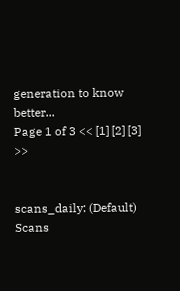generation to know better...
Page 1 of 3 << [1] [2] [3] >>


scans_daily: (Default)
Scans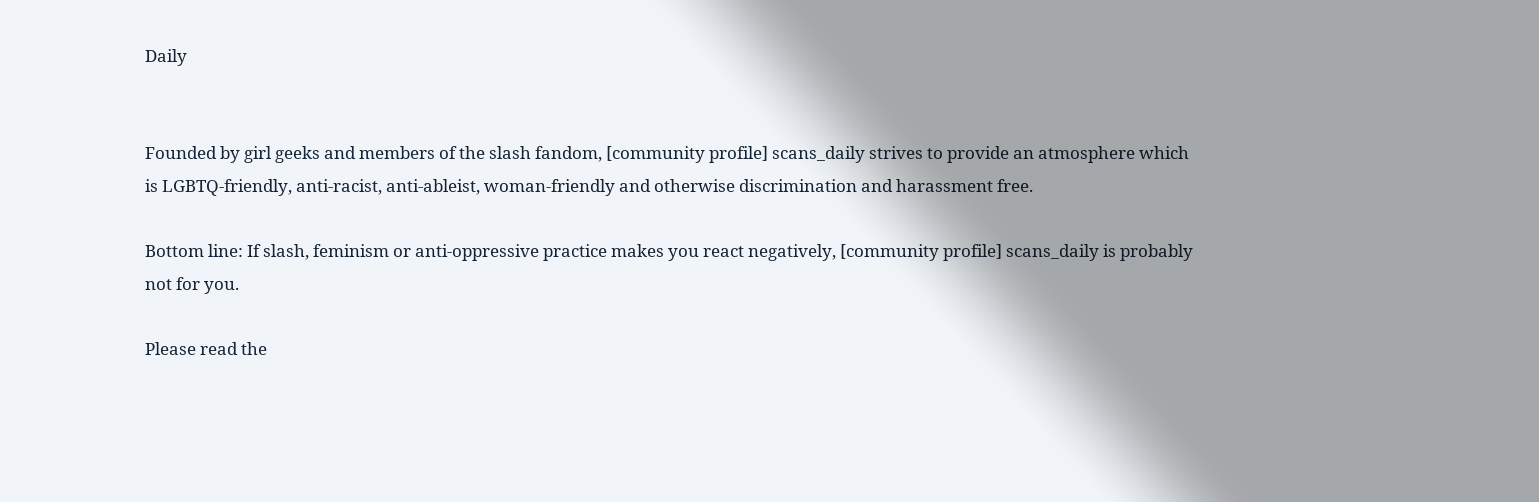Daily


Founded by girl geeks and members of the slash fandom, [community profile] scans_daily strives to provide an atmosphere which is LGBTQ-friendly, anti-racist, anti-ableist, woman-friendly and otherwise discrimination and harassment free.

Bottom line: If slash, feminism or anti-oppressive practice makes you react negatively, [community profile] scans_daily is probably not for you.

Please read the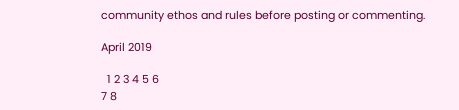community ethos and rules before posting or commenting.

April 2019

  1 2 3 4 5 6
7 8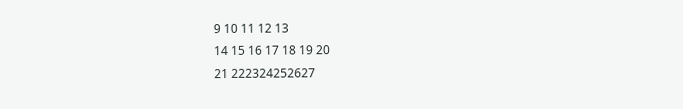9 10 11 12 13
14 15 16 17 18 19 20
21 222324252627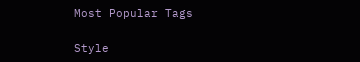Most Popular Tags

Style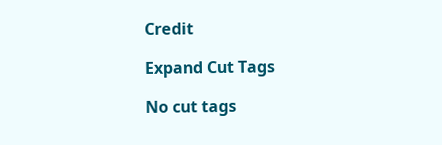Credit

Expand Cut Tags

No cut tags